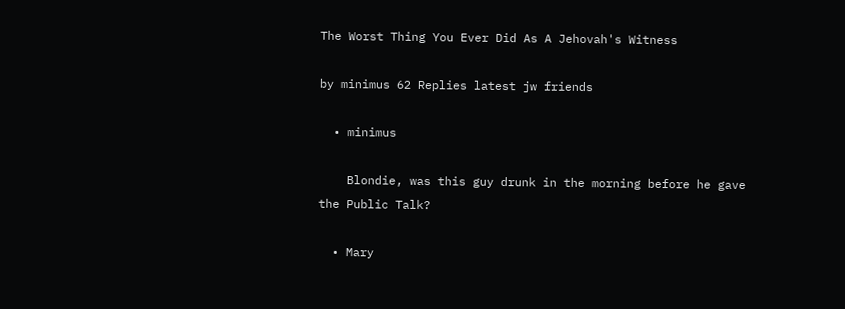The Worst Thing You Ever Did As A Jehovah's Witness

by minimus 62 Replies latest jw friends

  • minimus

    Blondie, was this guy drunk in the morning before he gave the Public Talk?

  • Mary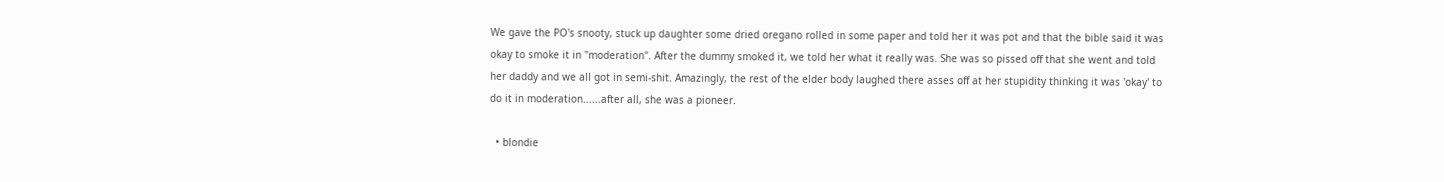We gave the PO's snooty, stuck up daughter some dried oregano rolled in some paper and told her it was pot and that the bible said it was okay to smoke it in "moderation". After the dummy smoked it, we told her what it really was. She was so pissed off that she went and told her daddy and we all got in semi-shit. Amazingly, the rest of the elder body laughed there asses off at her stupidity thinking it was 'okay' to do it in moderation......after all, she was a pioneer.

  • blondie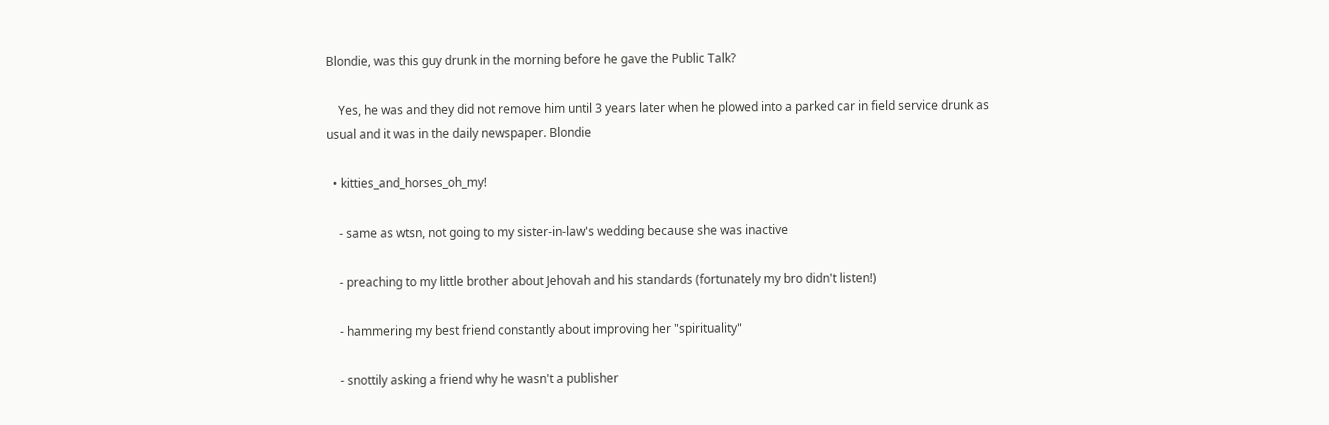Blondie, was this guy drunk in the morning before he gave the Public Talk?

    Yes, he was and they did not remove him until 3 years later when he plowed into a parked car in field service drunk as usual and it was in the daily newspaper. Blondie

  • kitties_and_horses_oh_my!

    - same as wtsn, not going to my sister-in-law's wedding because she was inactive

    - preaching to my little brother about Jehovah and his standards (fortunately my bro didn't listen!)

    - hammering my best friend constantly about improving her "spirituality"

    - snottily asking a friend why he wasn't a publisher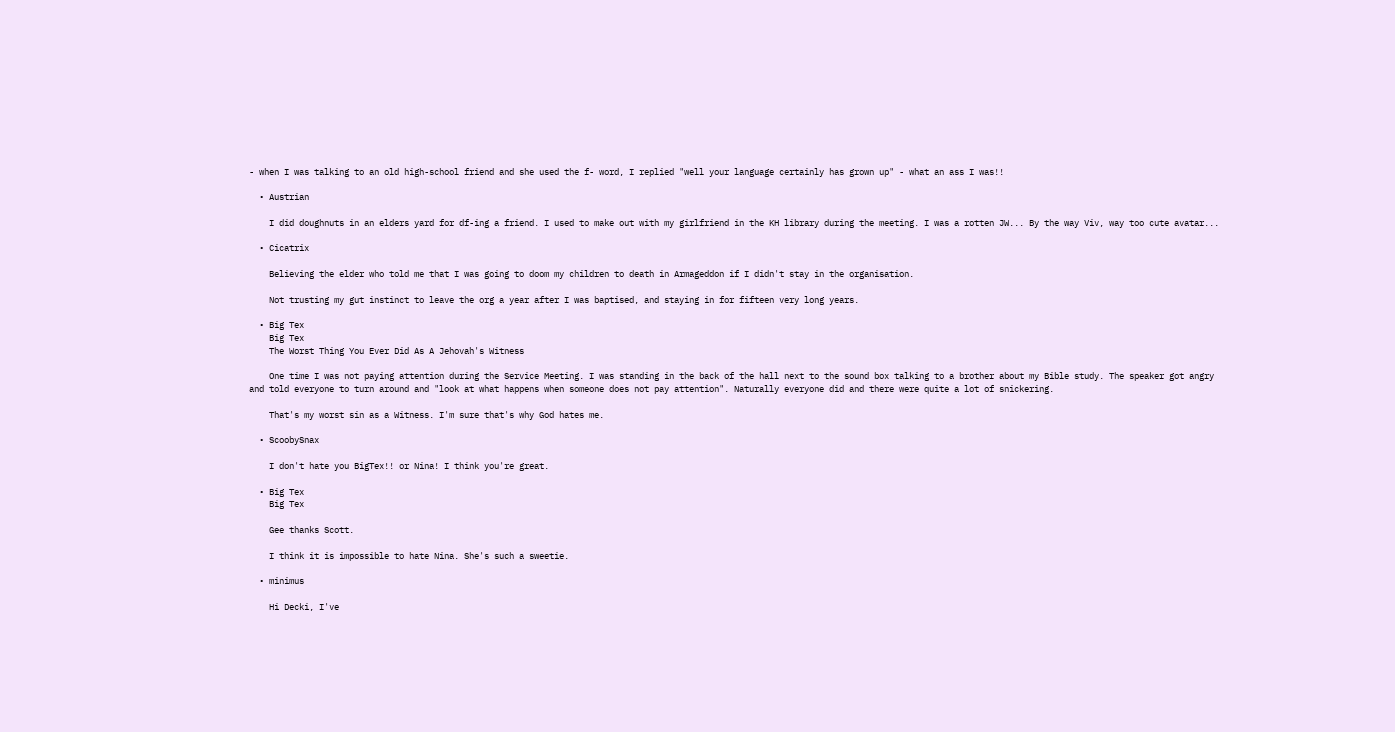- when I was talking to an old high-school friend and she used the f- word, I replied "well your language certainly has grown up" - what an ass I was!!

  • Austrian

    I did doughnuts in an elders yard for df-ing a friend. I used to make out with my girlfriend in the KH library during the meeting. I was a rotten JW... By the way Viv, way too cute avatar...

  • Cicatrix

    Believing the elder who told me that I was going to doom my children to death in Armageddon if I didn't stay in the organisation.

    Not trusting my gut instinct to leave the org a year after I was baptised, and staying in for fifteen very long years.

  • Big Tex
    Big Tex
    The Worst Thing You Ever Did As A Jehovah's Witness

    One time I was not paying attention during the Service Meeting. I was standing in the back of the hall next to the sound box talking to a brother about my Bible study. The speaker got angry and told everyone to turn around and "look at what happens when someone does not pay attention". Naturally everyone did and there were quite a lot of snickering.

    That's my worst sin as a Witness. I'm sure that's why God hates me.

  • ScoobySnax

    I don't hate you BigTex!! or Nina! I think you're great.

  • Big Tex
    Big Tex

    Gee thanks Scott.

    I think it is impossible to hate Nina. She's such a sweetie.

  • minimus

    Hi Decki, I've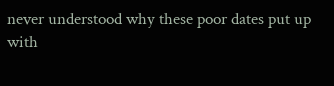never understood why these poor dates put up with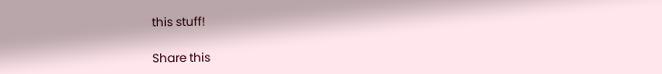this stuff!

Share this